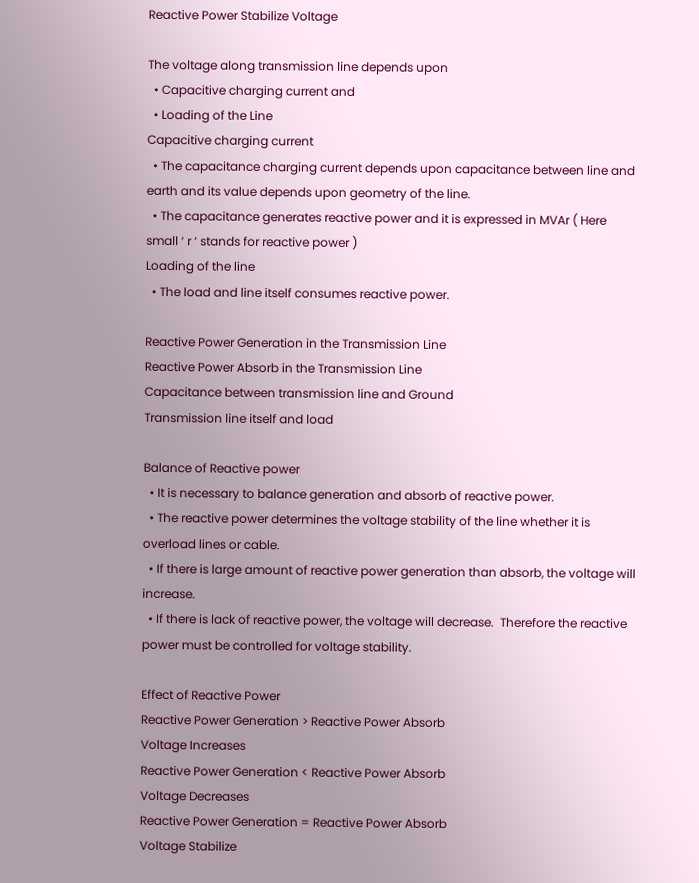Reactive Power Stabilize Voltage

The voltage along transmission line depends upon
  • Capacitive charging current and
  • Loading of the Line
Capacitive charging current
  • The capacitance charging current depends upon capacitance between line and earth and its value depends upon geometry of the line.
  • The capacitance generates reactive power and it is expressed in MVAr ( Here small ‘ r ‘ stands for reactive power )
Loading of the line
  • The load and line itself consumes reactive power.

Reactive Power Generation in the Transmission Line
Reactive Power Absorb in the Transmission Line
Capacitance between transmission line and Ground
Transmission line itself and load

Balance of Reactive power
  • It is necessary to balance generation and absorb of reactive power.
  • The reactive power determines the voltage stability of the line whether it is overload lines or cable.
  • If there is large amount of reactive power generation than absorb, the voltage will increase.
  • If there is lack of reactive power, the voltage will decrease.  Therefore the reactive power must be controlled for voltage stability.

Effect of Reactive Power
Reactive Power Generation > Reactive Power Absorb
Voltage Increases
Reactive Power Generation < Reactive Power Absorb
Voltage Decreases
Reactive Power Generation = Reactive Power Absorb
Voltage Stabilize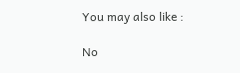You may also like :

No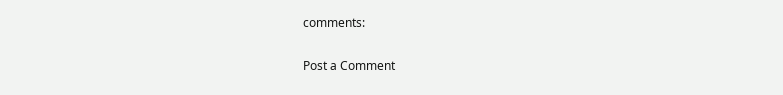comments:

Post a Comment